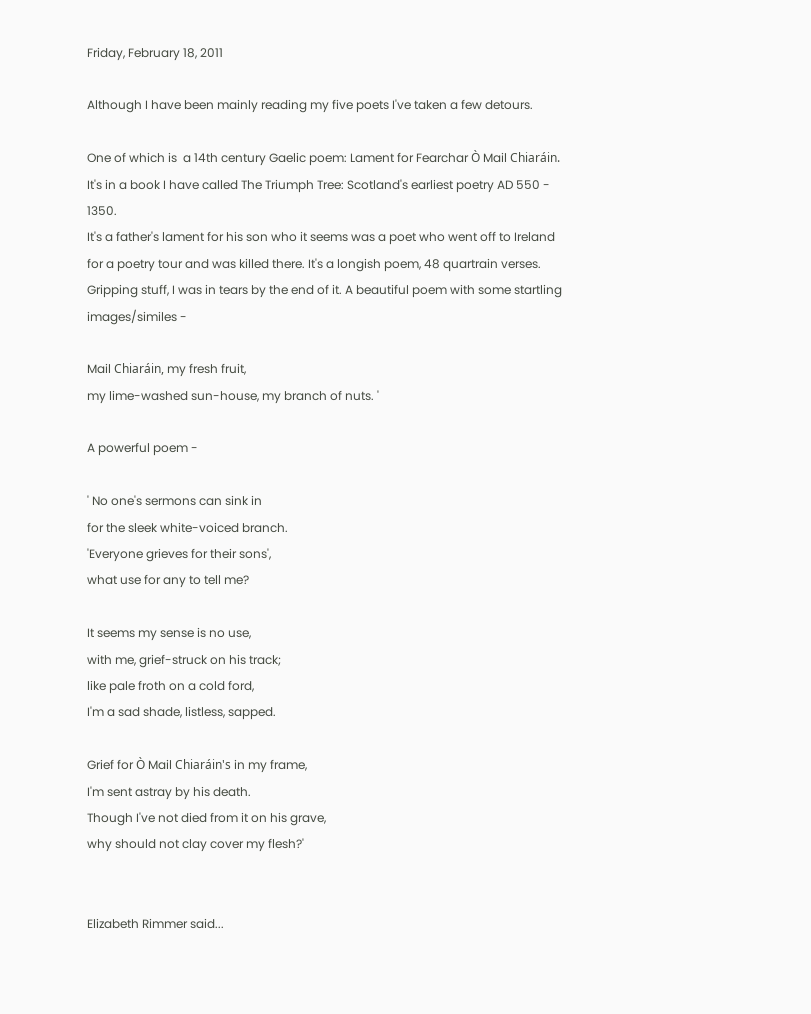Friday, February 18, 2011

Although I have been mainly reading my five poets I've taken a few detours.

One of which is  a 14th century Gaelic poem: Lament for Fearchar Ò Mail Chiaráin. It's in a book I have called The Triumph Tree: Scotland's earliest poetry AD 550 - 1350.
It's a father's lament for his son who it seems was a poet who went off to Ireland for a poetry tour and was killed there. It's a longish poem, 48 quartrain verses. Gripping stuff, I was in tears by the end of it. A beautiful poem with some startling images/similes -

Mail Chiaráin, my fresh fruit,
my lime-washed sun-house, my branch of nuts. '

A powerful poem -

' No one's sermons can sink in
for the sleek white-voiced branch.
'Everyone grieves for their sons',
what use for any to tell me?

It seems my sense is no use,
with me, grief-struck on his track;
like pale froth on a cold ford,
I'm a sad shade, listless, sapped.

Grief for Ò Mail Chiaráin's in my frame,
I'm sent astray by his death.
Though I've not died from it on his grave,
why should not clay cover my flesh?'


Elizabeth Rimmer said...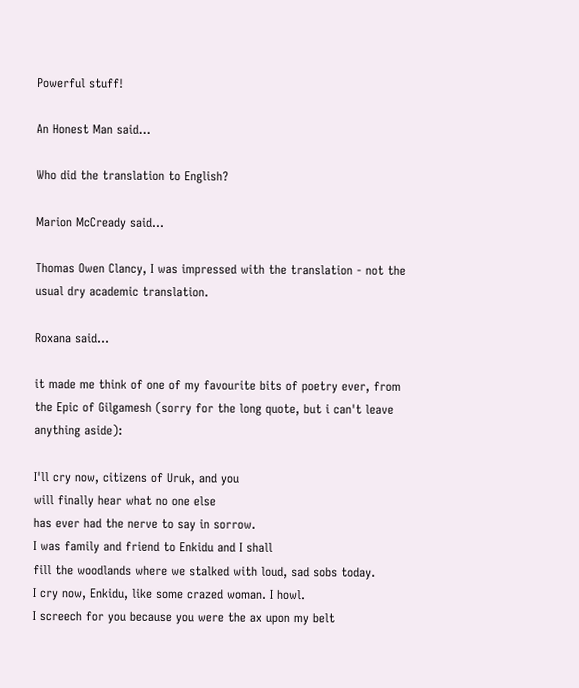Powerful stuff!

An Honest Man said...

Who did the translation to English?

Marion McCready said...

Thomas Owen Clancy, I was impressed with the translation - not the usual dry academic translation.

Roxana said...

it made me think of one of my favourite bits of poetry ever, from the Epic of Gilgamesh (sorry for the long quote, but i can't leave anything aside):

I'll cry now, citizens of Uruk, and you
will finally hear what no one else
has ever had the nerve to say in sorrow.
I was family and friend to Enkidu and I shall
fill the woodlands where we stalked with loud, sad sobs today.
I cry now, Enkidu, like some crazed woman. I howl.
I screech for you because you were the ax upon my belt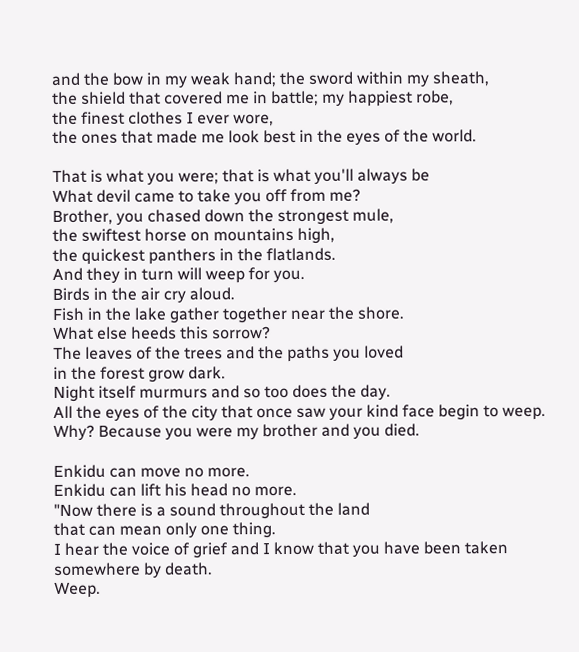and the bow in my weak hand; the sword within my sheath,
the shield that covered me in battle; my happiest robe,
the finest clothes I ever wore,
the ones that made me look best in the eyes of the world.

That is what you were; that is what you'll always be
What devil came to take you off from me?
Brother, you chased down the strongest mule,
the swiftest horse on mountains high,
the quickest panthers in the flatlands.
And they in turn will weep for you.
Birds in the air cry aloud.
Fish in the lake gather together near the shore.
What else heeds this sorrow?
The leaves of the trees and the paths you loved
in the forest grow dark.
Night itself murmurs and so too does the day.
All the eyes of the city that once saw your kind face begin to weep.
Why? Because you were my brother and you died.

Enkidu can move no more.
Enkidu can lift his head no more.
"Now there is a sound throughout the land
that can mean only one thing.
I hear the voice of grief and I know that you have been taken
somewhere by death.
Weep.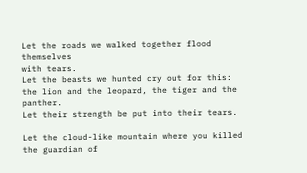Let the roads we walked together flood themselves
with tears.
Let the beasts we hunted cry out for this:
the lion and the leopard, the tiger and the panther.
Let their strength be put into their tears.

Let the cloud-like mountain where you killed
the guardian of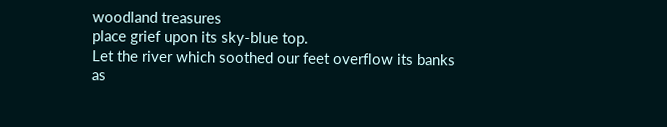woodland treasures
place grief upon its sky-blue top.
Let the river which soothed our feet overflow its banks
as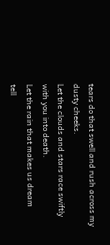tears do that swell and rush across my dusty cheeks.
Let the clouds and stars race swiftly with you into death.
Let the rain that makes us dream
tell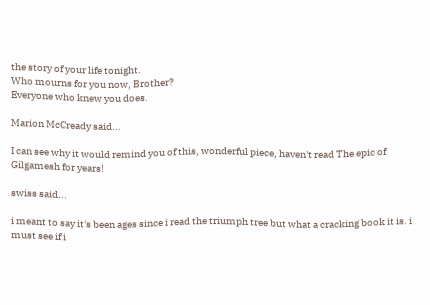the story of your life tonight.
Who mourns for you now, Brother?
Everyone who knew you does.

Marion McCready said...

I can see why it would remind you of this, wonderful piece, haven't read The epic of Gilgamesh for years!

swiss said...

i meant to say it's been ages since i read the triumph tree but what a cracking book it is. i must see if i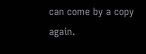can come by a copy again.